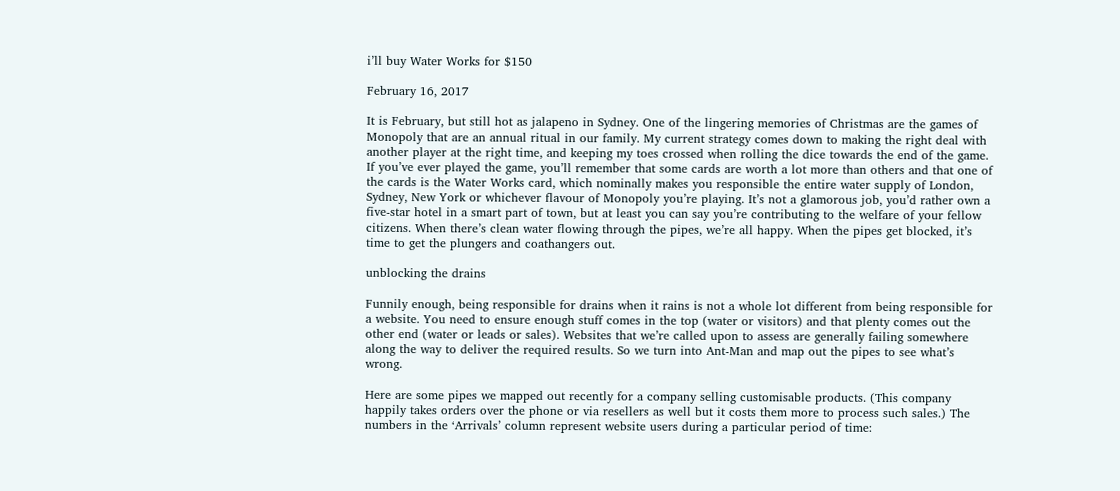i’ll buy Water Works for $150

February 16, 2017

It is February, but still hot as jalapeno in Sydney. One of the lingering memories of Christmas are the games of Monopoly that are an annual ritual in our family. My current strategy comes down to making the right deal with another player at the right time, and keeping my toes crossed when rolling the dice towards the end of the game. If you’ve ever played the game, you’ll remember that some cards are worth a lot more than others and that one of the cards is the Water Works card, which nominally makes you responsible the entire water supply of London, Sydney, New York or whichever flavour of Monopoly you’re playing. It’s not a glamorous job, you’d rather own a five-star hotel in a smart part of town, but at least you can say you’re contributing to the welfare of your fellow citizens. When there’s clean water flowing through the pipes, we’re all happy. When the pipes get blocked, it’s time to get the plungers and coathangers out.

unblocking the drains

Funnily enough, being responsible for drains when it rains is not a whole lot different from being responsible for a website. You need to ensure enough stuff comes in the top (water or visitors) and that plenty comes out the other end (water or leads or sales). Websites that we’re called upon to assess are generally failing somewhere along the way to deliver the required results. So we turn into Ant-Man and map out the pipes to see what’s wrong.

Here are some pipes we mapped out recently for a company selling customisable products. (This company happily takes orders over the phone or via resellers as well but it costs them more to process such sales.) The numbers in the ‘Arrivals’ column represent website users during a particular period of time: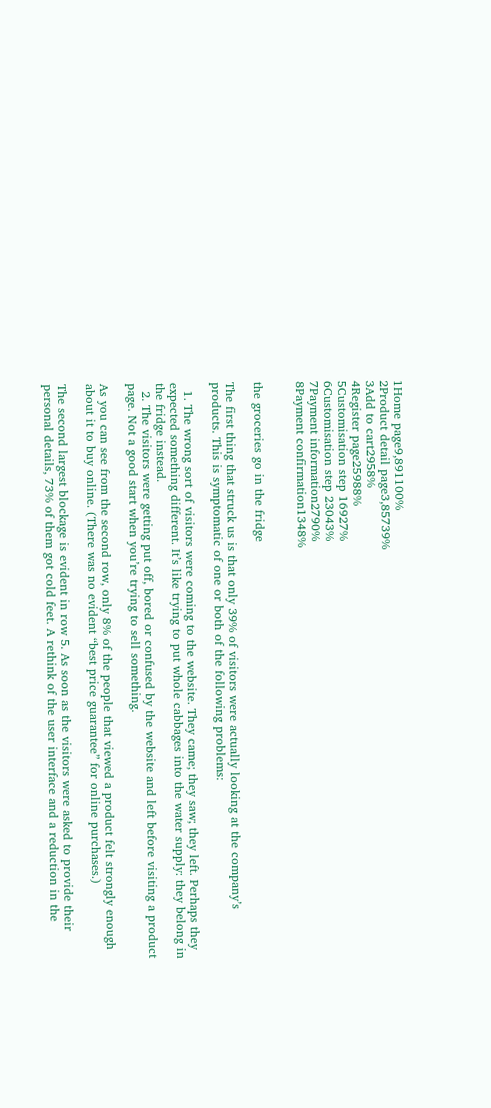1Home page9,891100%
2Product detail page3,85739%
3Add to cart2958%
4Register page25988%
5Customisation step 16927%
6Customisation step 23043%
7Payment information2790%
8Payment confirmation1348%


the groceries go in the fridge

The first thing that struck us is that only 39% of visitors were actually looking at the company’s products. This is symptomatic of one or both of the following problems:

  1. The wrong sort of visitors were coming to the website. They came; they saw; they left. Perhaps they expected something different. It’s like trying to put whole cabbages into the water supply: they belong in the fridge instead.
  2. The visitors were getting put off, bored or confused by the website and left before visiting a product page. Not a good start when you’re trying to sell something.

As you can see from the second row, only 8% of the people that viewed a product felt strongly enough about it to buy online. (There was no evident “best price guarantee” for online purchases.)

The second largest blockage is evident in row 5. As soon as the visitors were asked to provide their personal details, 73% of them got cold feet. A rethink of the user interface and a reduction in the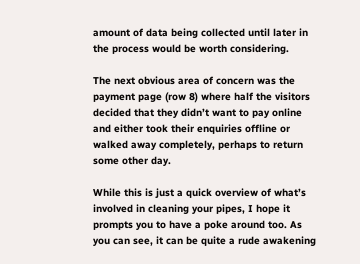amount of data being collected until later in the process would be worth considering.

The next obvious area of concern was the payment page (row 8) where half the visitors decided that they didn’t want to pay online and either took their enquiries offline or walked away completely, perhaps to return some other day.

While this is just a quick overview of what’s involved in cleaning your pipes, I hope it prompts you to have a poke around too. As you can see, it can be quite a rude awakening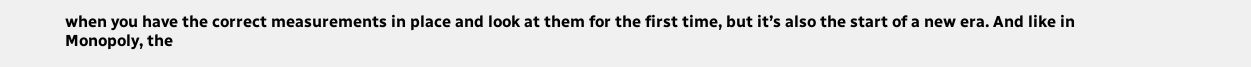when you have the correct measurements in place and look at them for the first time, but it’s also the start of a new era. And like in Monopoly, the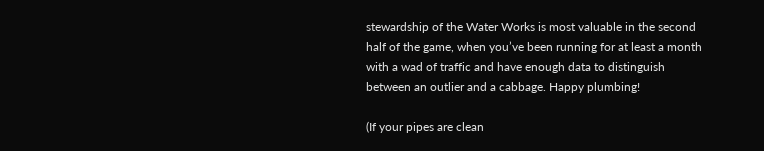stewardship of the Water Works is most valuable in the second half of the game, when you’ve been running for at least a month with a wad of traffic and have enough data to distinguish between an outlier and a cabbage. Happy plumbing!

(If your pipes are clean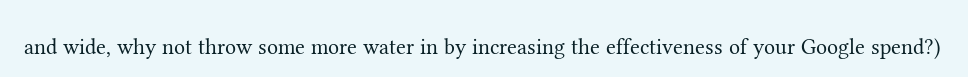and wide, why not throw some more water in by increasing the effectiveness of your Google spend?)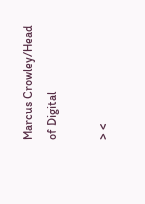Marcus Crowley/Head of Digital

> <